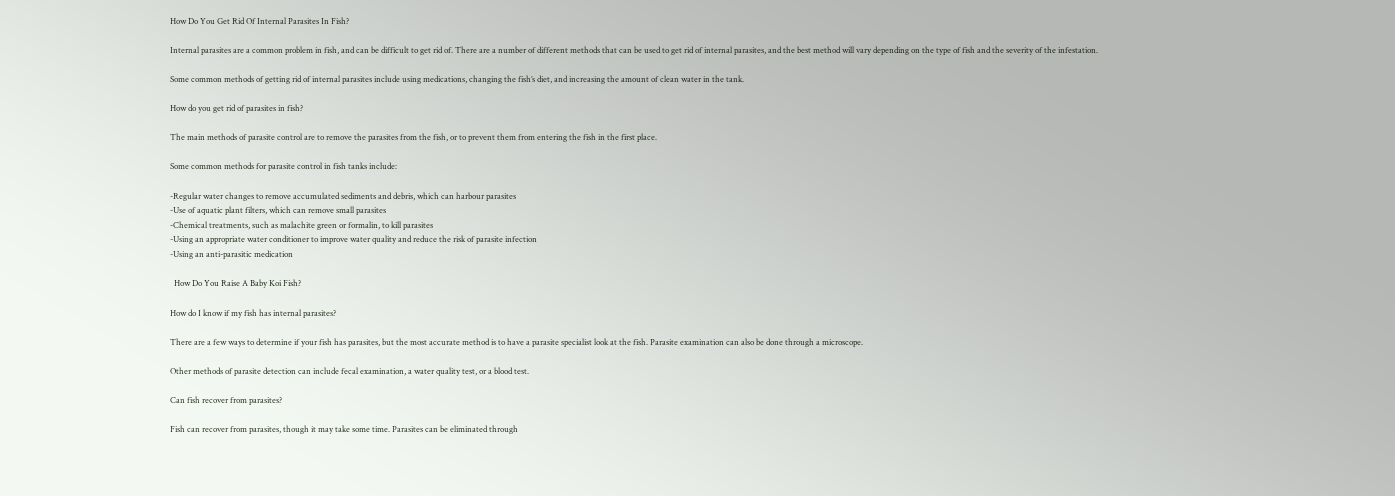How Do You Get Rid Of Internal Parasites In Fish?

Internal parasites are a common problem in fish, and can be difficult to get rid of. There are a number of different methods that can be used to get rid of internal parasites, and the best method will vary depending on the type of fish and the severity of the infestation.

Some common methods of getting rid of internal parasites include using medications, changing the fish’s diet, and increasing the amount of clean water in the tank.

How do you get rid of parasites in fish?

The main methods of parasite control are to remove the parasites from the fish, or to prevent them from entering the fish in the first place.

Some common methods for parasite control in fish tanks include:

-Regular water changes to remove accumulated sediments and debris, which can harbour parasites
-Use of aquatic plant filters, which can remove small parasites
-Chemical treatments, such as malachite green or formalin, to kill parasites
-Using an appropriate water conditioner to improve water quality and reduce the risk of parasite infection
-Using an anti-parasitic medication

  How Do You Raise A Baby Koi Fish?

How do I know if my fish has internal parasites?

There are a few ways to determine if your fish has parasites, but the most accurate method is to have a parasite specialist look at the fish. Parasite examination can also be done through a microscope.

Other methods of parasite detection can include fecal examination, a water quality test, or a blood test.

Can fish recover from parasites?

Fish can recover from parasites, though it may take some time. Parasites can be eliminated through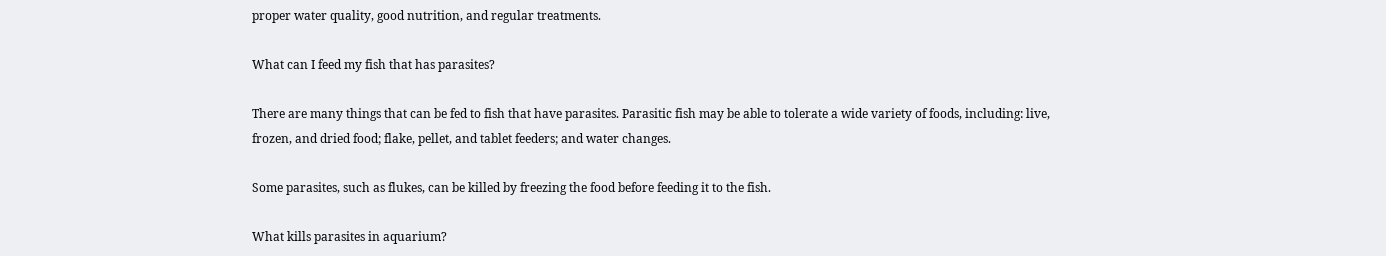proper water quality, good nutrition, and regular treatments.

What can I feed my fish that has parasites?

There are many things that can be fed to fish that have parasites. Parasitic fish may be able to tolerate a wide variety of foods, including: live, frozen, and dried food; flake, pellet, and tablet feeders; and water changes.

Some parasites, such as flukes, can be killed by freezing the food before feeding it to the fish.

What kills parasites in aquarium?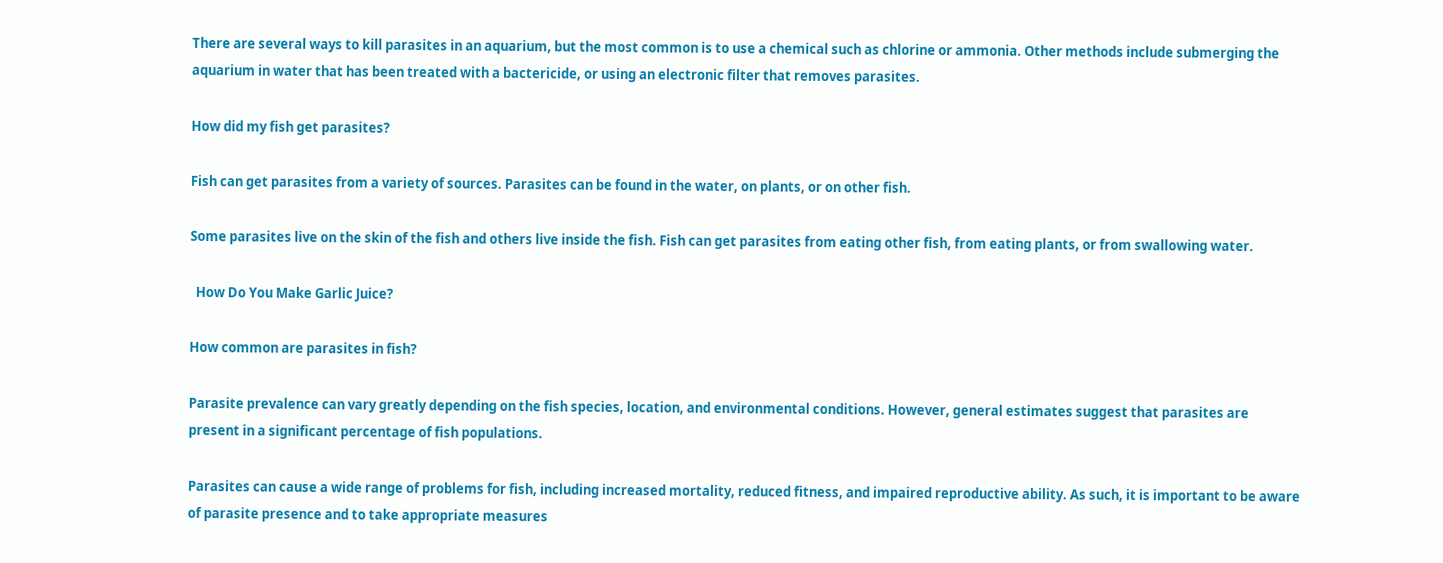There are several ways to kill parasites in an aquarium, but the most common is to use a chemical such as chlorine or ammonia. Other methods include submerging the aquarium in water that has been treated with a bactericide, or using an electronic filter that removes parasites.

How did my fish get parasites?

Fish can get parasites from a variety of sources. Parasites can be found in the water, on plants, or on other fish.

Some parasites live on the skin of the fish and others live inside the fish. Fish can get parasites from eating other fish, from eating plants, or from swallowing water.

  How Do You Make Garlic Juice?

How common are parasites in fish?

Parasite prevalence can vary greatly depending on the fish species, location, and environmental conditions. However, general estimates suggest that parasites are present in a significant percentage of fish populations.

Parasites can cause a wide range of problems for fish, including increased mortality, reduced fitness, and impaired reproductive ability. As such, it is important to be aware of parasite presence and to take appropriate measures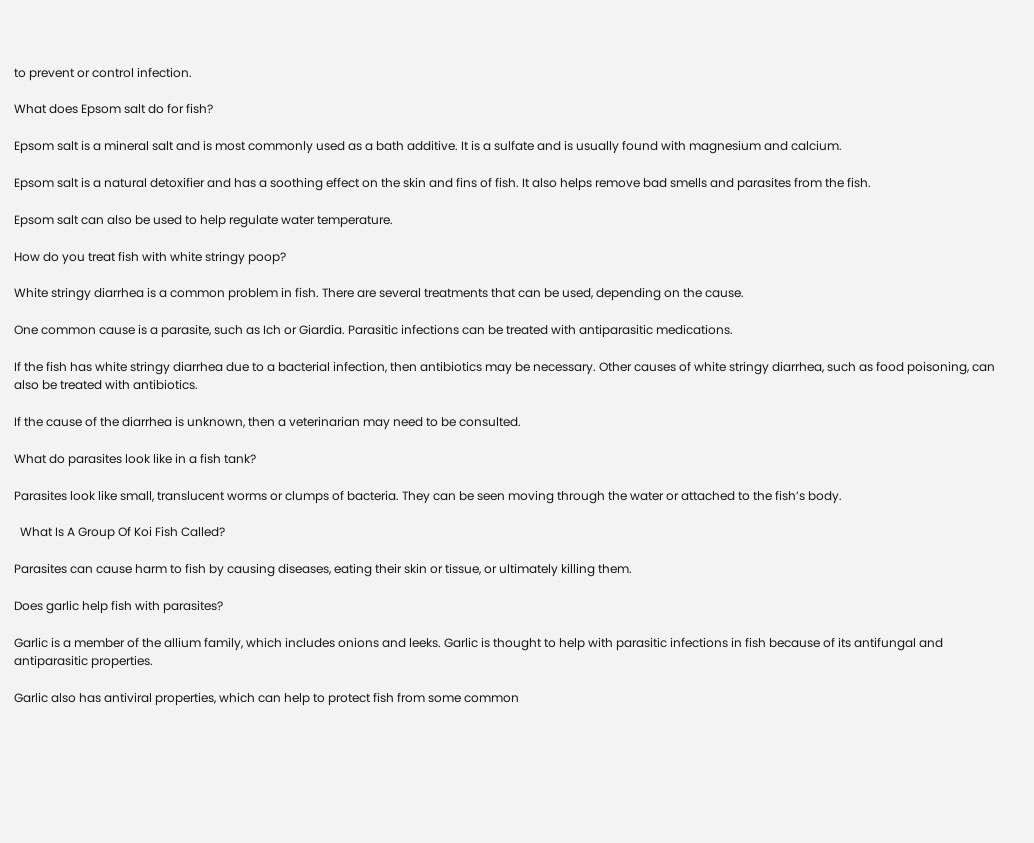to prevent or control infection.

What does Epsom salt do for fish?

Epsom salt is a mineral salt and is most commonly used as a bath additive. It is a sulfate and is usually found with magnesium and calcium.

Epsom salt is a natural detoxifier and has a soothing effect on the skin and fins of fish. It also helps remove bad smells and parasites from the fish.

Epsom salt can also be used to help regulate water temperature.

How do you treat fish with white stringy poop?

White stringy diarrhea is a common problem in fish. There are several treatments that can be used, depending on the cause.

One common cause is a parasite, such as Ich or Giardia. Parasitic infections can be treated with antiparasitic medications.

If the fish has white stringy diarrhea due to a bacterial infection, then antibiotics may be necessary. Other causes of white stringy diarrhea, such as food poisoning, can also be treated with antibiotics.

If the cause of the diarrhea is unknown, then a veterinarian may need to be consulted.

What do parasites look like in a fish tank?

Parasites look like small, translucent worms or clumps of bacteria. They can be seen moving through the water or attached to the fish’s body.

  What Is A Group Of Koi Fish Called?

Parasites can cause harm to fish by causing diseases, eating their skin or tissue, or ultimately killing them.

Does garlic help fish with parasites?

Garlic is a member of the allium family, which includes onions and leeks. Garlic is thought to help with parasitic infections in fish because of its antifungal and antiparasitic properties.

Garlic also has antiviral properties, which can help to protect fish from some common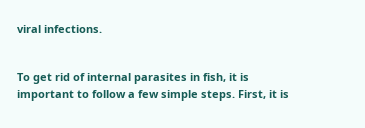viral infections.


To get rid of internal parasites in fish, it is important to follow a few simple steps. First, it is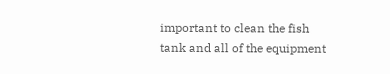important to clean the fish tank and all of the equipment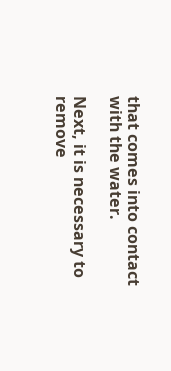that comes into contact with the water.

Next, it is necessary to remove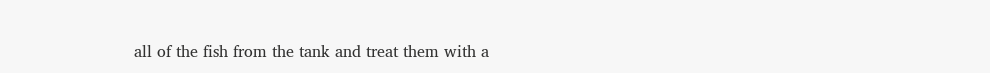all of the fish from the tank and treat them with a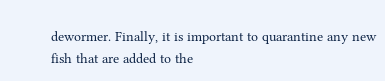dewormer. Finally, it is important to quarantine any new fish that are added to the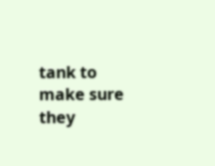tank to make sure they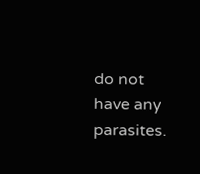do not have any parasites.